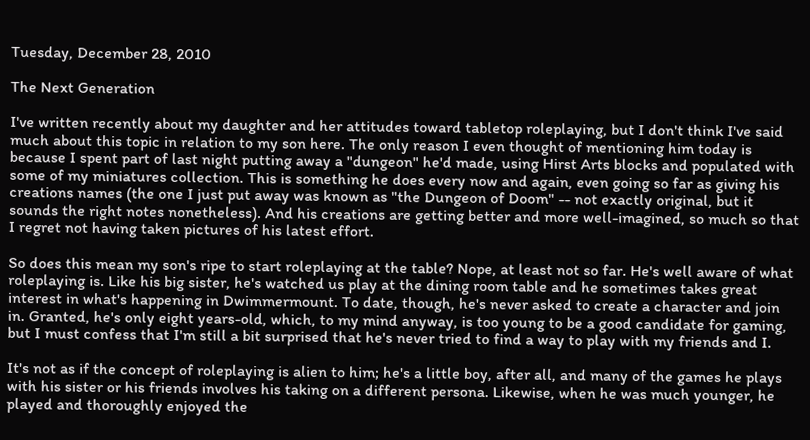Tuesday, December 28, 2010

The Next Generation

I've written recently about my daughter and her attitudes toward tabletop roleplaying, but I don't think I've said much about this topic in relation to my son here. The only reason I even thought of mentioning him today is because I spent part of last night putting away a "dungeon" he'd made, using Hirst Arts blocks and populated with some of my miniatures collection. This is something he does every now and again, even going so far as giving his creations names (the one I just put away was known as "the Dungeon of Doom" -- not exactly original, but it sounds the right notes nonetheless). And his creations are getting better and more well-imagined, so much so that I regret not having taken pictures of his latest effort.

So does this mean my son's ripe to start roleplaying at the table? Nope, at least not so far. He's well aware of what roleplaying is. Like his big sister, he's watched us play at the dining room table and he sometimes takes great interest in what's happening in Dwimmermount. To date, though, he's never asked to create a character and join in. Granted, he's only eight years-old, which, to my mind anyway, is too young to be a good candidate for gaming, but I must confess that I'm still a bit surprised that he's never tried to find a way to play with my friends and I.

It's not as if the concept of roleplaying is alien to him; he's a little boy, after all, and many of the games he plays with his sister or his friends involves his taking on a different persona. Likewise, when he was much younger, he played and thoroughly enjoyed the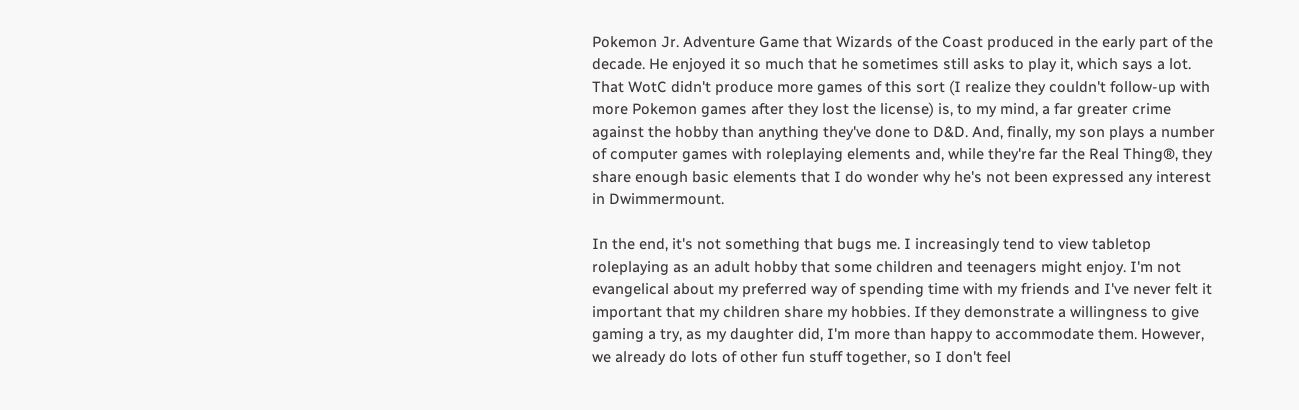Pokemon Jr. Adventure Game that Wizards of the Coast produced in the early part of the decade. He enjoyed it so much that he sometimes still asks to play it, which says a lot. That WotC didn't produce more games of this sort (I realize they couldn't follow-up with more Pokemon games after they lost the license) is, to my mind, a far greater crime against the hobby than anything they've done to D&D. And, finally, my son plays a number of computer games with roleplaying elements and, while they're far the Real Thing®, they share enough basic elements that I do wonder why he's not been expressed any interest in Dwimmermount.

In the end, it's not something that bugs me. I increasingly tend to view tabletop roleplaying as an adult hobby that some children and teenagers might enjoy. I'm not evangelical about my preferred way of spending time with my friends and I've never felt it important that my children share my hobbies. If they demonstrate a willingness to give gaming a try, as my daughter did, I'm more than happy to accommodate them. However, we already do lots of other fun stuff together, so I don't feel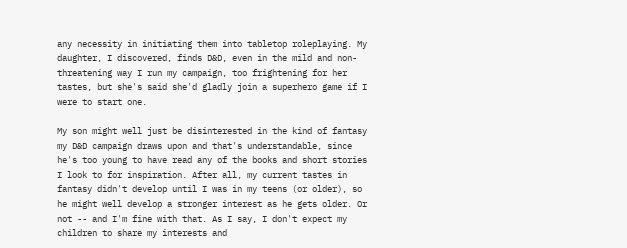any necessity in initiating them into tabletop roleplaying. My daughter, I discovered, finds D&D, even in the mild and non-threatening way I run my campaign, too frightening for her tastes, but she's said she'd gladly join a superhero game if I were to start one.

My son might well just be disinterested in the kind of fantasy my D&D campaign draws upon and that's understandable, since he's too young to have read any of the books and short stories I look to for inspiration. After all, my current tastes in fantasy didn't develop until I was in my teens (or older), so he might well develop a stronger interest as he gets older. Or not -- and I'm fine with that. As I say, I don't expect my children to share my interests and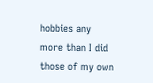hobbies any more than I did those of my own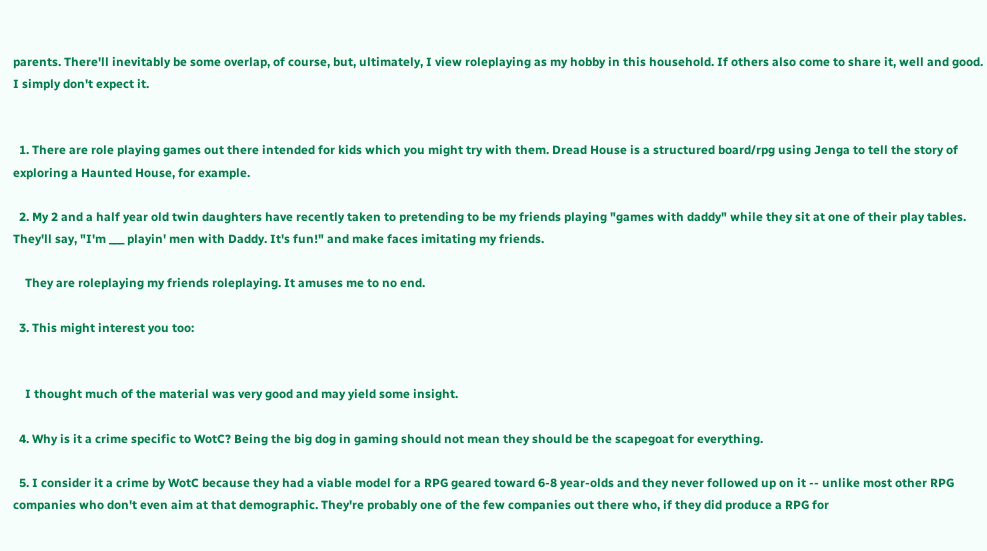parents. There'll inevitably be some overlap, of course, but, ultimately, I view roleplaying as my hobby in this household. If others also come to share it, well and good. I simply don't expect it.


  1. There are role playing games out there intended for kids which you might try with them. Dread House is a structured board/rpg using Jenga to tell the story of exploring a Haunted House, for example.

  2. My 2 and a half year old twin daughters have recently taken to pretending to be my friends playing "games with daddy" while they sit at one of their play tables. They'll say, "I'm ___ playin' men with Daddy. It's fun!" and make faces imitating my friends.

    They are roleplaying my friends roleplaying. It amuses me to no end.

  3. This might interest you too:


    I thought much of the material was very good and may yield some insight.

  4. Why is it a crime specific to WotC? Being the big dog in gaming should not mean they should be the scapegoat for everything.

  5. I consider it a crime by WotC because they had a viable model for a RPG geared toward 6-8 year-olds and they never followed up on it -- unlike most other RPG companies who don't even aim at that demographic. They're probably one of the few companies out there who, if they did produce a RPG for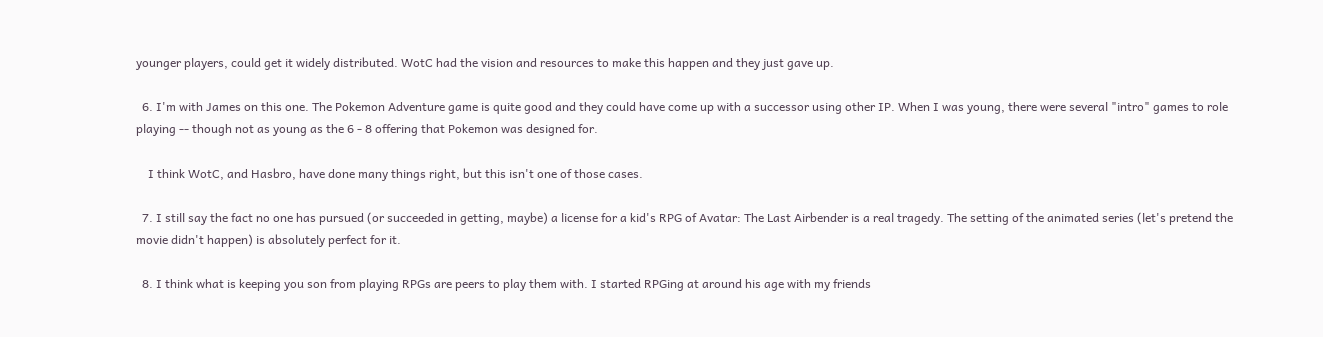younger players, could get it widely distributed. WotC had the vision and resources to make this happen and they just gave up.

  6. I'm with James on this one. The Pokemon Adventure game is quite good and they could have come up with a successor using other IP. When I was young, there were several "intro" games to role playing -- though not as young as the 6 - 8 offering that Pokemon was designed for.

    I think WotC, and Hasbro, have done many things right, but this isn't one of those cases.

  7. I still say the fact no one has pursued (or succeeded in getting, maybe) a license for a kid's RPG of Avatar: The Last Airbender is a real tragedy. The setting of the animated series (let's pretend the movie didn't happen) is absolutely perfect for it.

  8. I think what is keeping you son from playing RPGs are peers to play them with. I started RPGing at around his age with my friends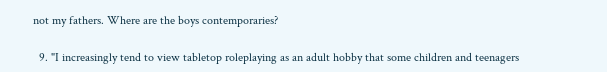not my fathers. Where are the boys contemporaries?

  9. "I increasingly tend to view tabletop roleplaying as an adult hobby that some children and teenagers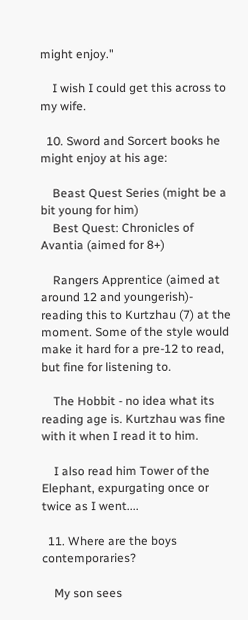might enjoy."

    I wish I could get this across to my wife.

  10. Sword and Sorcert books he might enjoy at his age:

    Beast Quest Series (might be a bit young for him)
    Best Quest: Chronicles of Avantia (aimed for 8+)

    Rangers Apprentice (aimed at around 12 and youngerish)- reading this to Kurtzhau (7) at the moment. Some of the style would make it hard for a pre-12 to read, but fine for listening to.

    The Hobbit - no idea what its reading age is. Kurtzhau was fine with it when I read it to him.

    I also read him Tower of the Elephant, expurgating once or twice as I went....

  11. Where are the boys contemporaries?

    My son sees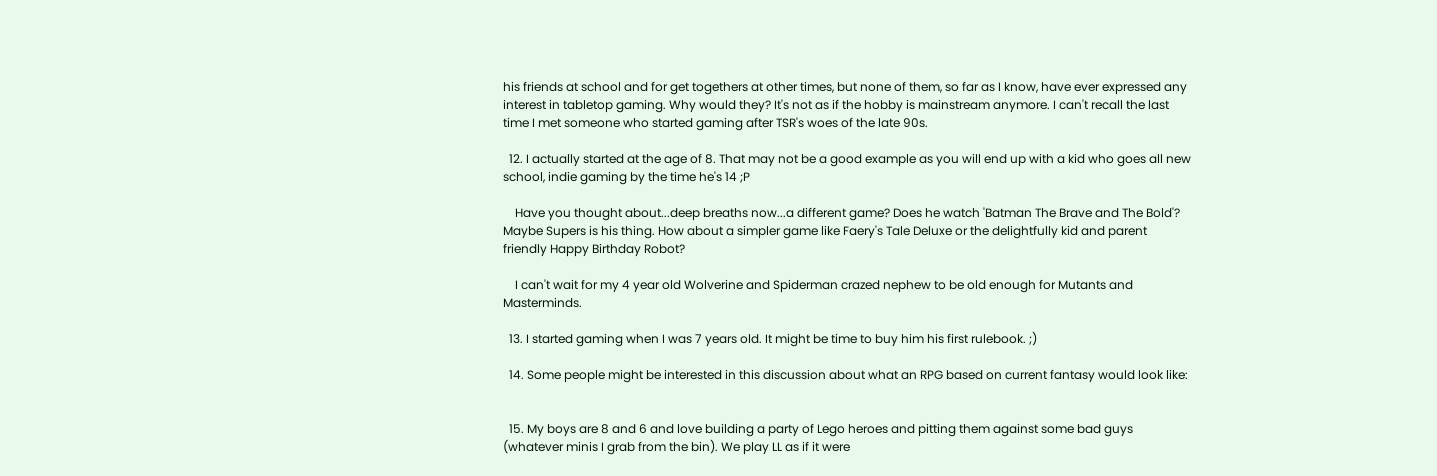his friends at school and for get togethers at other times, but none of them, so far as I know, have ever expressed any interest in tabletop gaming. Why would they? It's not as if the hobby is mainstream anymore. I can't recall the last time I met someone who started gaming after TSR's woes of the late 90s.

  12. I actually started at the age of 8. That may not be a good example as you will end up with a kid who goes all new school, indie gaming by the time he's 14 ;P

    Have you thought about...deep breaths now...a different game? Does he watch 'Batman The Brave and The Bold'? Maybe Supers is his thing. How about a simpler game like Faery's Tale Deluxe or the delightfully kid and parent friendly Happy Birthday Robot?

    I can't wait for my 4 year old Wolverine and Spiderman crazed nephew to be old enough for Mutants and Masterminds.

  13. I started gaming when I was 7 years old. It might be time to buy him his first rulebook. ;)

  14. Some people might be interested in this discussion about what an RPG based on current fantasy would look like:


  15. My boys are 8 and 6 and love building a party of Lego heroes and pitting them against some bad guys (whatever minis I grab from the bin). We play LL as if it were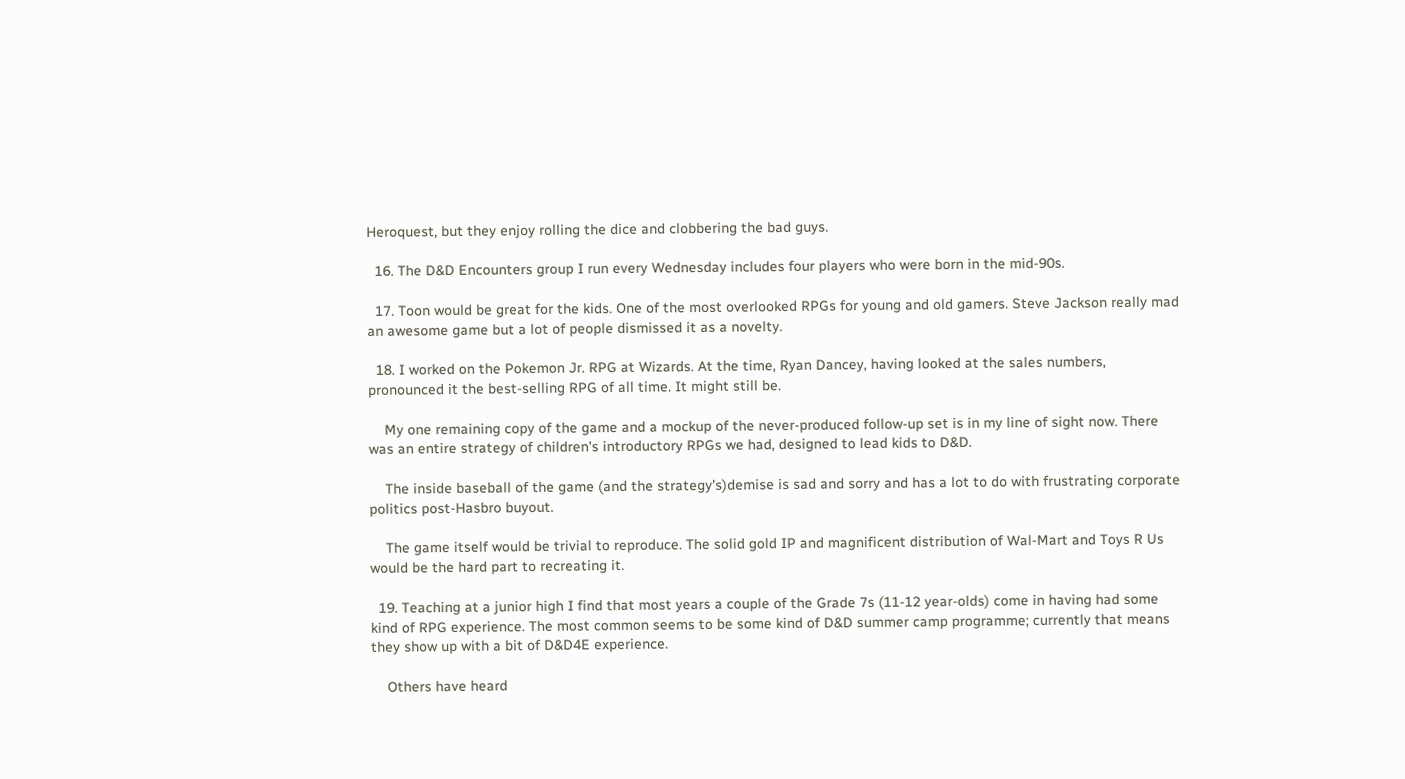Heroquest, but they enjoy rolling the dice and clobbering the bad guys.

  16. The D&D Encounters group I run every Wednesday includes four players who were born in the mid-90s.

  17. Toon would be great for the kids. One of the most overlooked RPGs for young and old gamers. Steve Jackson really mad an awesome game but a lot of people dismissed it as a novelty.

  18. I worked on the Pokemon Jr. RPG at Wizards. At the time, Ryan Dancey, having looked at the sales numbers, pronounced it the best-selling RPG of all time. It might still be.

    My one remaining copy of the game and a mockup of the never-produced follow-up set is in my line of sight now. There was an entire strategy of children's introductory RPGs we had, designed to lead kids to D&D.

    The inside baseball of the game (and the strategy's)demise is sad and sorry and has a lot to do with frustrating corporate politics post-Hasbro buyout.

    The game itself would be trivial to reproduce. The solid gold IP and magnificent distribution of Wal-Mart and Toys R Us would be the hard part to recreating it.

  19. Teaching at a junior high I find that most years a couple of the Grade 7s (11-12 year-olds) come in having had some kind of RPG experience. The most common seems to be some kind of D&D summer camp programme; currently that means they show up with a bit of D&D4E experience.

    Others have heard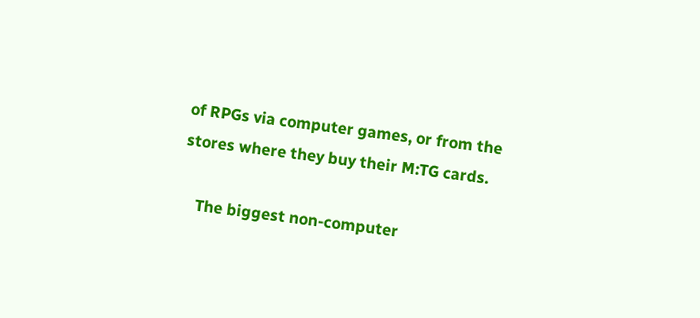of RPGs via computer games, or from the stores where they buy their M:TG cards.

    The biggest non-computer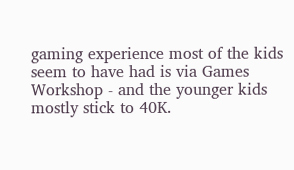gaming experience most of the kids seem to have had is via Games Workshop - and the younger kids mostly stick to 40K.